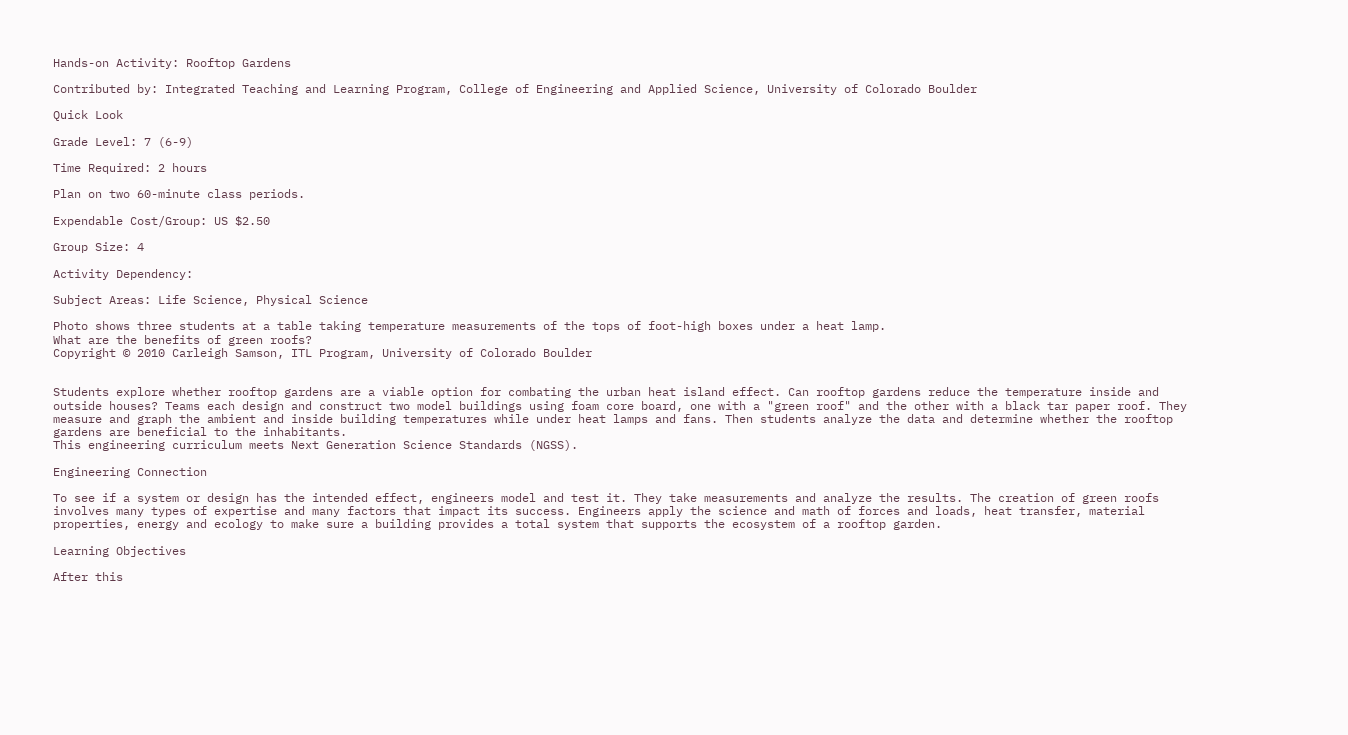Hands-on Activity: Rooftop Gardens

Contributed by: Integrated Teaching and Learning Program, College of Engineering and Applied Science, University of Colorado Boulder

Quick Look

Grade Level: 7 (6-9)

Time Required: 2 hours

Plan on two 60-minute class periods.

Expendable Cost/Group: US $2.50

Group Size: 4

Activity Dependency:

Subject Areas: Life Science, Physical Science

Photo shows three students at a table taking temperature measurements of the tops of foot-high boxes under a heat lamp.
What are the benefits of green roofs?
Copyright © 2010 Carleigh Samson, ITL Program, University of Colorado Boulder


Students explore whether rooftop gardens are a viable option for combating the urban heat island effect. Can rooftop gardens reduce the temperature inside and outside houses? Teams each design and construct two model buildings using foam core board, one with a "green roof" and the other with a black tar paper roof. They measure and graph the ambient and inside building temperatures while under heat lamps and fans. Then students analyze the data and determine whether the rooftop gardens are beneficial to the inhabitants.
This engineering curriculum meets Next Generation Science Standards (NGSS).

Engineering Connection

To see if a system or design has the intended effect, engineers model and test it. They take measurements and analyze the results. The creation of green roofs involves many types of expertise and many factors that impact its success. Engineers apply the science and math of forces and loads, heat transfer, material properties, energy and ecology to make sure a building provides a total system that supports the ecosystem of a rooftop garden.

Learning Objectives

After this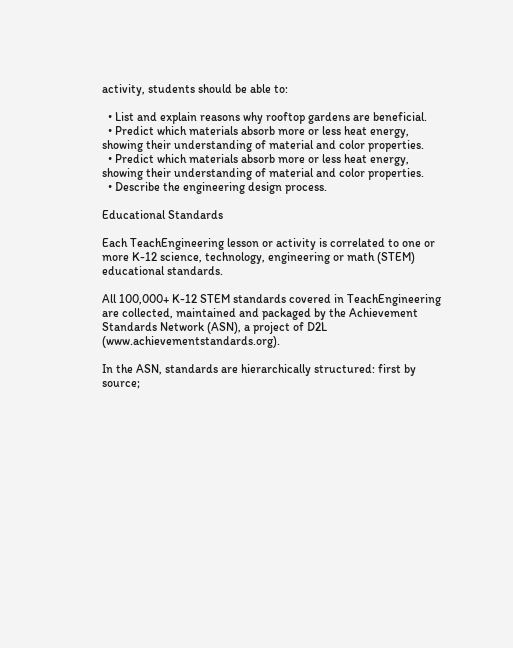activity, students should be able to:

  • List and explain reasons why rooftop gardens are beneficial.
  • Predict which materials absorb more or less heat energy, showing their understanding of material and color properties.
  • Predict which materials absorb more or less heat energy, showing their understanding of material and color properties.
  • Describe the engineering design process.

Educational Standards

Each TeachEngineering lesson or activity is correlated to one or more K-12 science, technology, engineering or math (STEM) educational standards.

All 100,000+ K-12 STEM standards covered in TeachEngineering are collected, maintained and packaged by the Achievement Standards Network (ASN), a project of D2L (www.achievementstandards.org).

In the ASN, standards are hierarchically structured: first by source;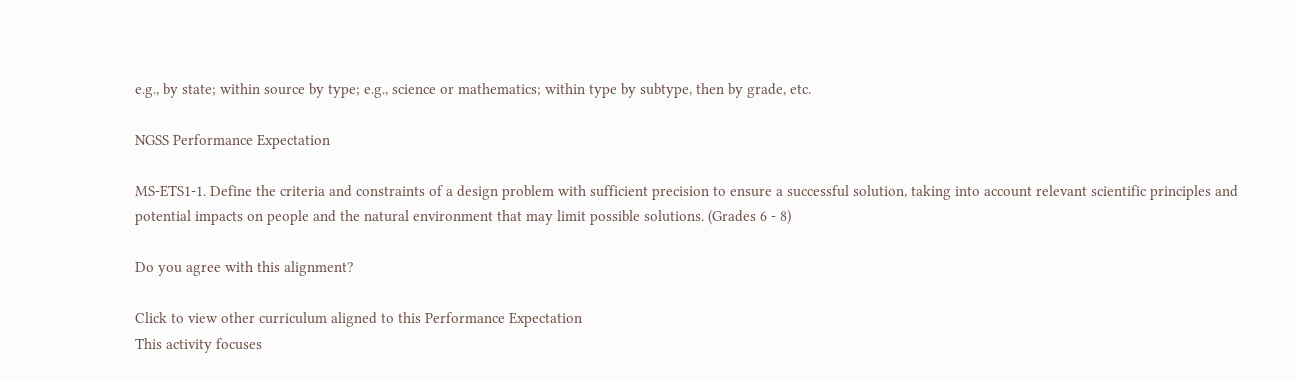e.g., by state; within source by type; e.g., science or mathematics; within type by subtype, then by grade, etc.

NGSS Performance Expectation

MS-ETS1-1. Define the criteria and constraints of a design problem with sufficient precision to ensure a successful solution, taking into account relevant scientific principles and potential impacts on people and the natural environment that may limit possible solutions. (Grades 6 - 8)

Do you agree with this alignment?

Click to view other curriculum aligned to this Performance Expectation
This activity focuses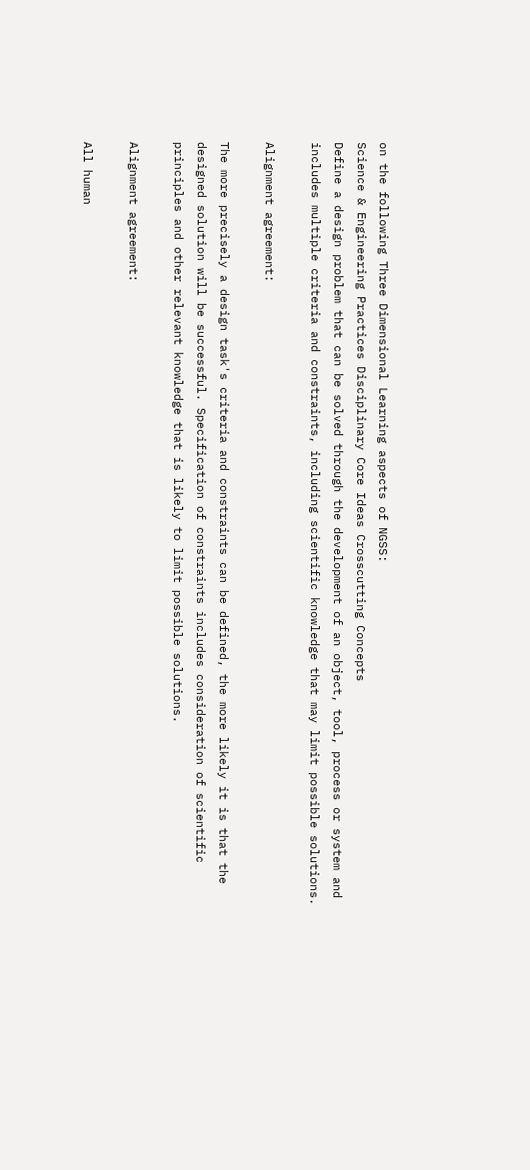on the following Three Dimensional Learning aspects of NGSS:
Science & Engineering Practices Disciplinary Core Ideas Crosscutting Concepts
Define a design problem that can be solved through the development of an object, tool, process or system and includes multiple criteria and constraints, including scientific knowledge that may limit possible solutions.

Alignment agreement:

The more precisely a design task's criteria and constraints can be defined, the more likely it is that the designed solution will be successful. Specification of constraints includes consideration of scientific principles and other relevant knowledge that is likely to limit possible solutions.

Alignment agreement:

All human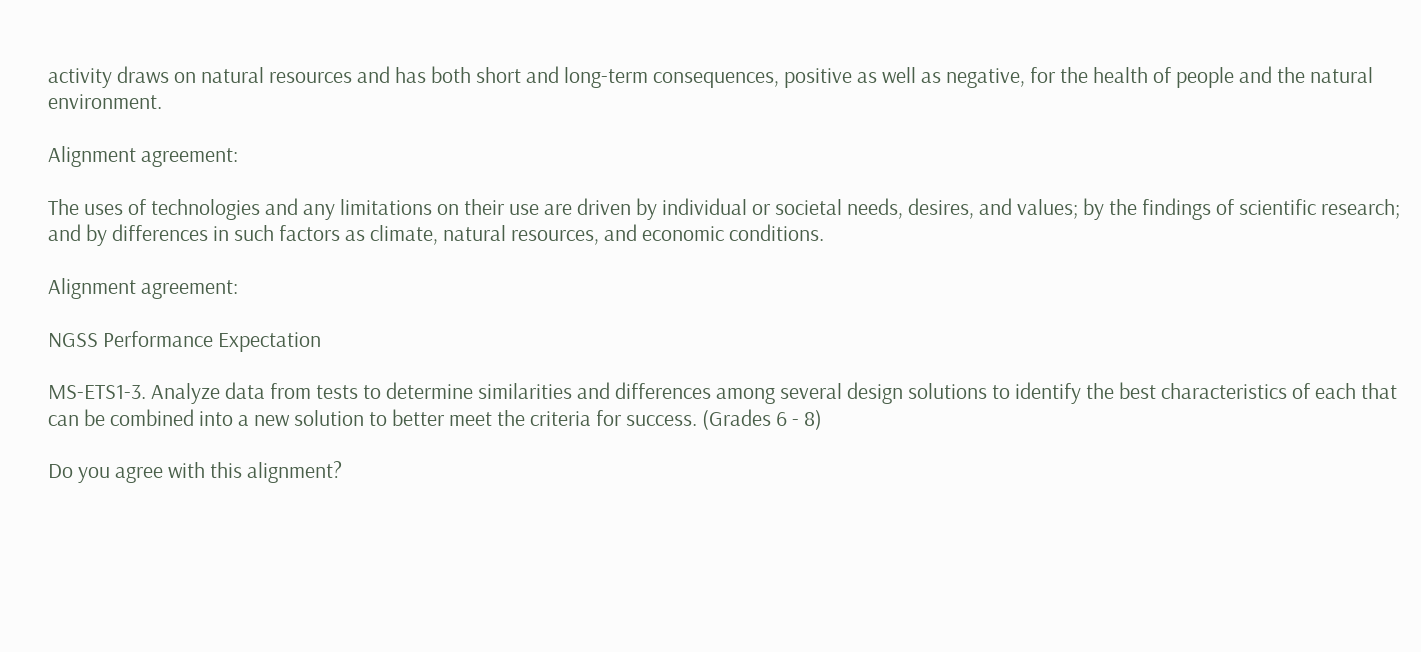activity draws on natural resources and has both short and long-term consequences, positive as well as negative, for the health of people and the natural environment.

Alignment agreement:

The uses of technologies and any limitations on their use are driven by individual or societal needs, desires, and values; by the findings of scientific research; and by differences in such factors as climate, natural resources, and economic conditions.

Alignment agreement:

NGSS Performance Expectation

MS-ETS1-3. Analyze data from tests to determine similarities and differences among several design solutions to identify the best characteristics of each that can be combined into a new solution to better meet the criteria for success. (Grades 6 - 8)

Do you agree with this alignment?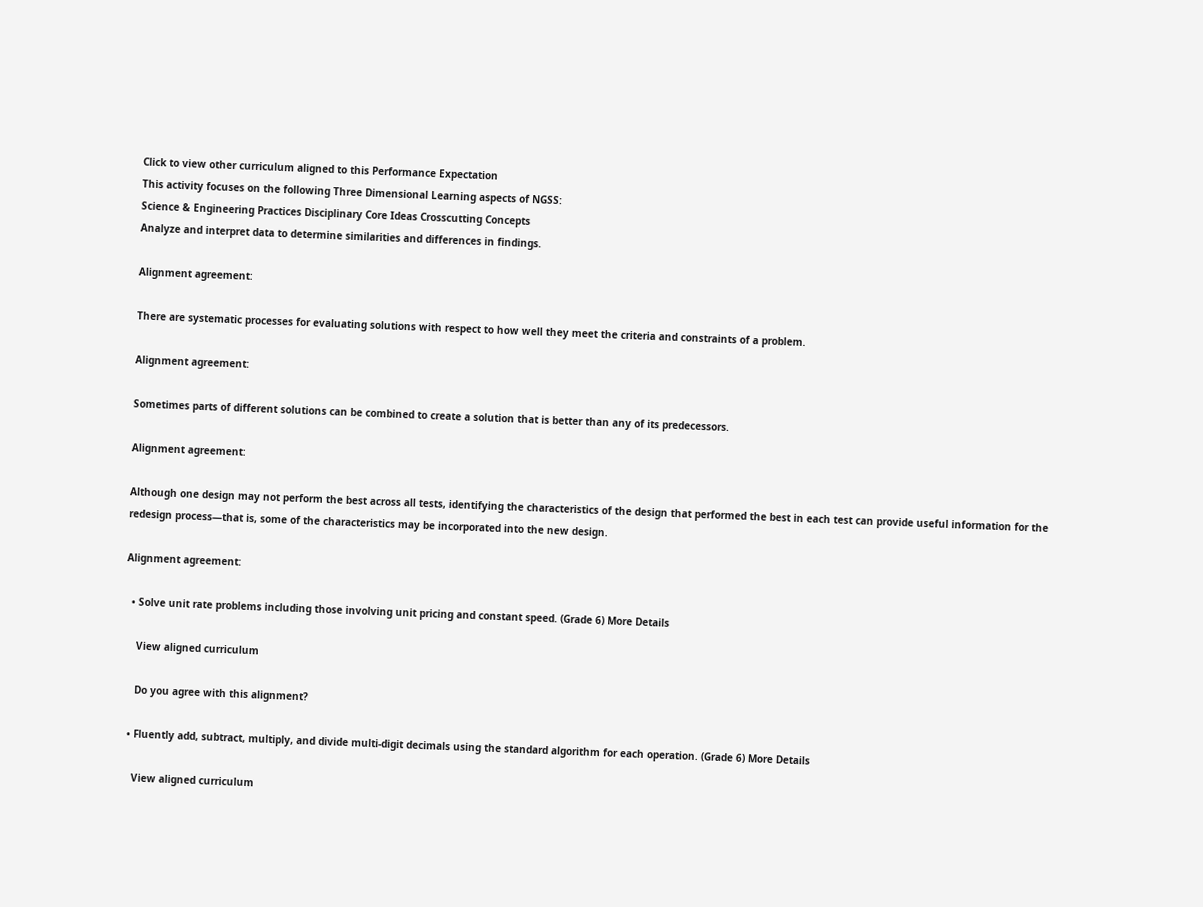Click to view other curriculum aligned to this Performance Expectation
This activity focuses on the following Three Dimensional Learning aspects of NGSS:
Science & Engineering Practices Disciplinary Core Ideas Crosscutting Concepts
Analyze and interpret data to determine similarities and differences in findings.

Alignment agreement:

There are systematic processes for evaluating solutions with respect to how well they meet the criteria and constraints of a problem.

Alignment agreement:

Sometimes parts of different solutions can be combined to create a solution that is better than any of its predecessors.

Alignment agreement:

Although one design may not perform the best across all tests, identifying the characteristics of the design that performed the best in each test can provide useful information for the redesign process—that is, some of the characteristics may be incorporated into the new design.

Alignment agreement:

  • Solve unit rate problems including those involving unit pricing and constant speed. (Grade 6) More Details

    View aligned curriculum

    Do you agree with this alignment?

  • Fluently add, subtract, multiply, and divide multi-digit decimals using the standard algorithm for each operation. (Grade 6) More Details

    View aligned curriculum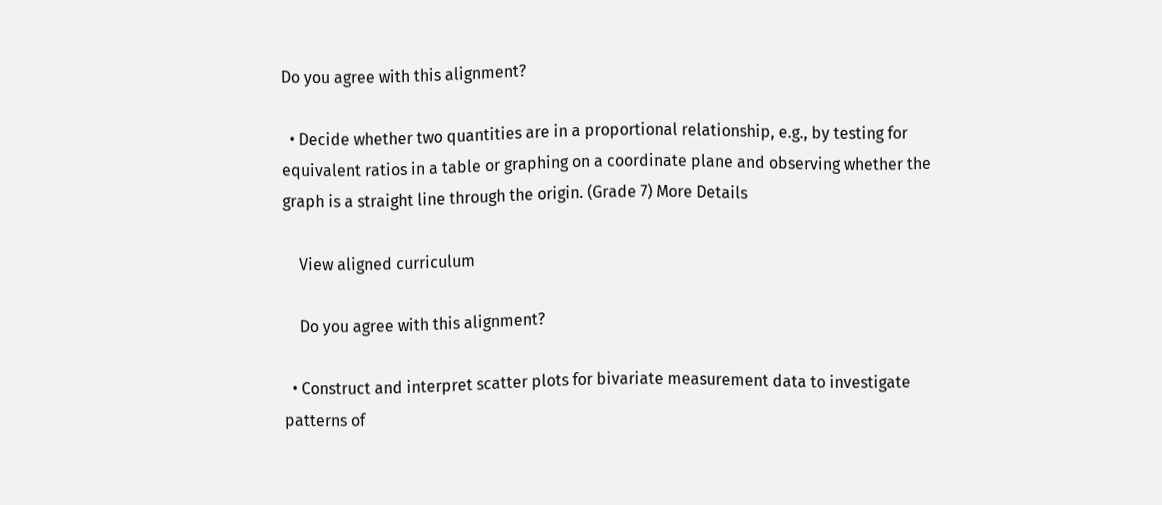Do you agree with this alignment?

  • Decide whether two quantities are in a proportional relationship, e.g., by testing for equivalent ratios in a table or graphing on a coordinate plane and observing whether the graph is a straight line through the origin. (Grade 7) More Details

    View aligned curriculum

    Do you agree with this alignment?

  • Construct and interpret scatter plots for bivariate measurement data to investigate patterns of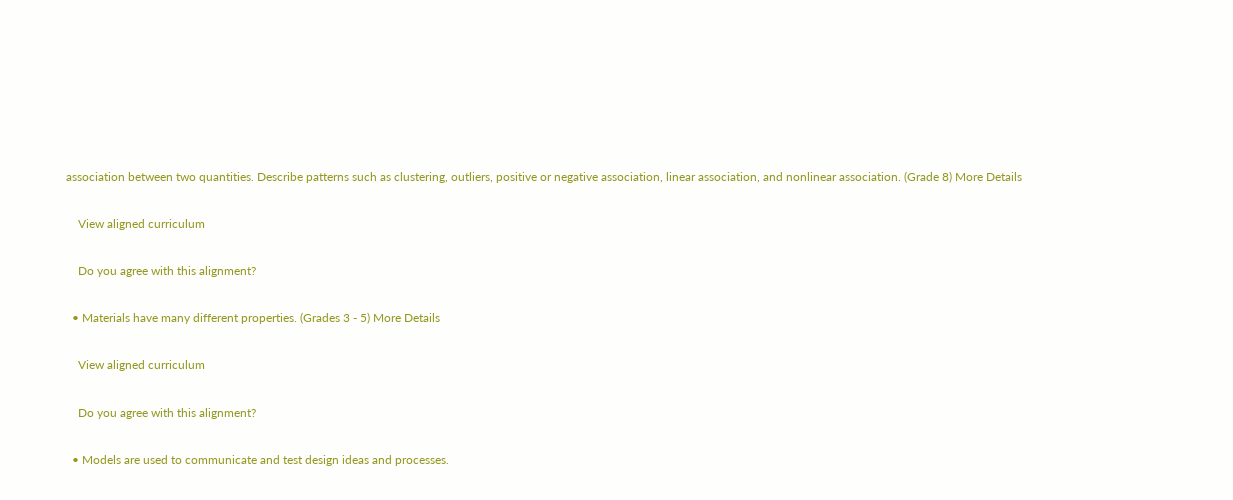association between two quantities. Describe patterns such as clustering, outliers, positive or negative association, linear association, and nonlinear association. (Grade 8) More Details

    View aligned curriculum

    Do you agree with this alignment?

  • Materials have many different properties. (Grades 3 - 5) More Details

    View aligned curriculum

    Do you agree with this alignment?

  • Models are used to communicate and test design ideas and processes.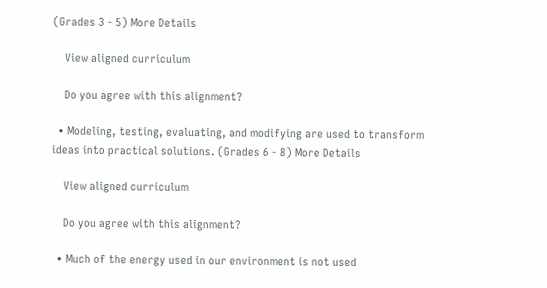(Grades 3 - 5) More Details

    View aligned curriculum

    Do you agree with this alignment?

  • Modeling, testing, evaluating, and modifying are used to transform ideas into practical solutions. (Grades 6 - 8) More Details

    View aligned curriculum

    Do you agree with this alignment?

  • Much of the energy used in our environment is not used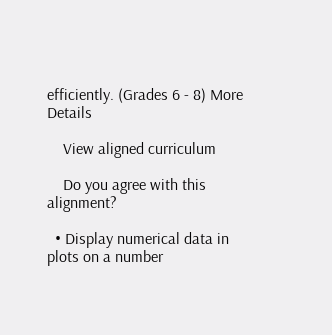efficiently. (Grades 6 - 8) More Details

    View aligned curriculum

    Do you agree with this alignment?

  • Display numerical data in plots on a number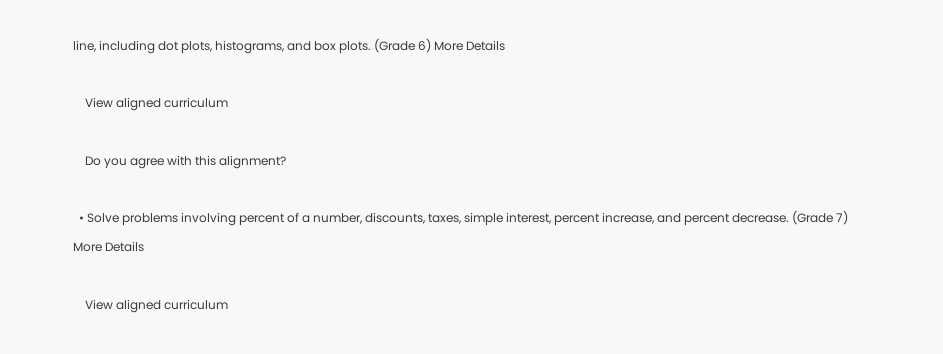line, including dot plots, histograms, and box plots. (Grade 6) More Details

    View aligned curriculum

    Do you agree with this alignment?

  • Solve problems involving percent of a number, discounts, taxes, simple interest, percent increase, and percent decrease. (Grade 7) More Details

    View aligned curriculum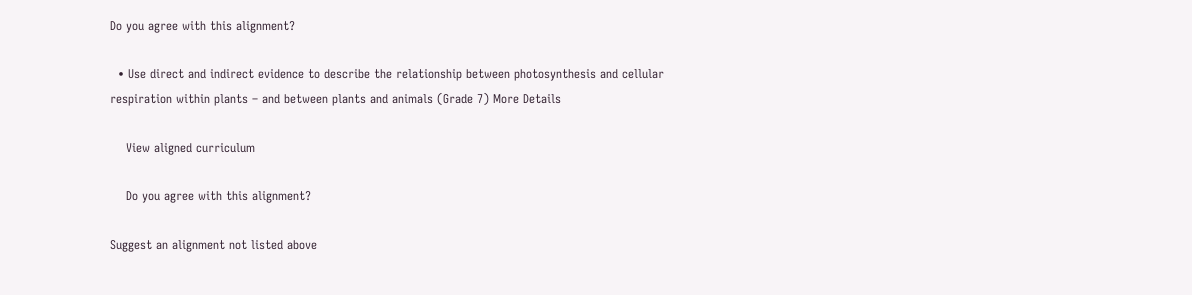Do you agree with this alignment?

  • Use direct and indirect evidence to describe the relationship between photosynthesis and cellular respiration within plants – and between plants and animals (Grade 7) More Details

    View aligned curriculum

    Do you agree with this alignment?

Suggest an alignment not listed above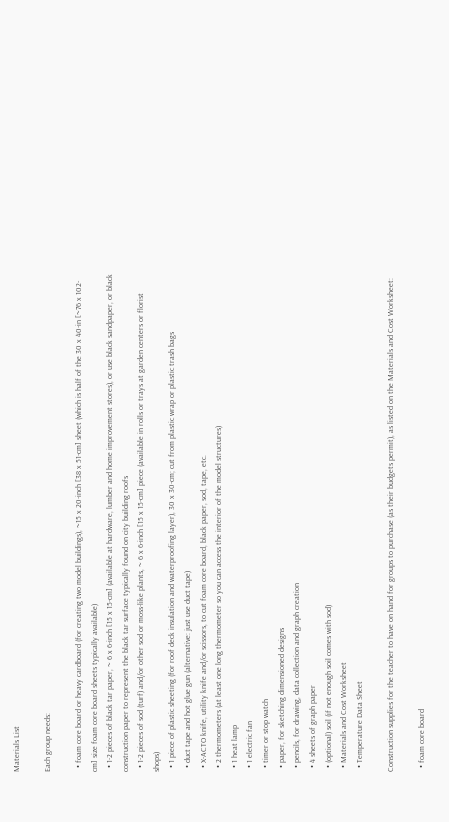Materials List

Each group needs:

  • foam core board or heavy cardboard (for creating two model buildings), ~15 x 20-inch [38 x 51-cm] sheet (which is half of the 30 x 40-in [~76 x 102-cm] size foam core board sheets typically available)
  • 1-2 pieces of black tar paper, ~ 6 x 6-inch [15 x 15-cm] (available at hardware, lumber and home improvement stores), or use black sandpaper, or black construction paper to represent the black tar surface typically found on city building roofs
  • 1-2 pieces of sod (turf) and/or other sod or moss-like plants, ~ 6 x 6-inch [15 x 15-cm] piece (available in rolls or trays at garden centers or florist shops)
  • 1 piece of plastic sheeting (for roof deck insulation and waterproofing layer), 30 x 30-cm; cut from plastic wrap or plastic trash bags
  • duct tape and hot glue gun (alternative: just use duct tape)
  • X-ACTO knife, utility knife and/or scissors, to cut foam core board, black paper, sod, tape, etc.
  • 2 thermometers (at least one long thermometer so you can access the interior of the model structures)
  • 1 heat lamp
  • 1 electric fan
  • timer or stop watch
  • paper, for sketching dimensioned designs
  • pencils, for drawing, data collection and graph creation
  • 4 sheets of graph paper
  • (optional) soil (if not enough soil comes with sod)
  • Materials and Cost Worksheet
  • Temperature Data Sheet

Construction supplies for the teacher to have on hand for groups to purchase (as their budgets permit), as listed on the Materials and Cost Worksheet:

  • foam core board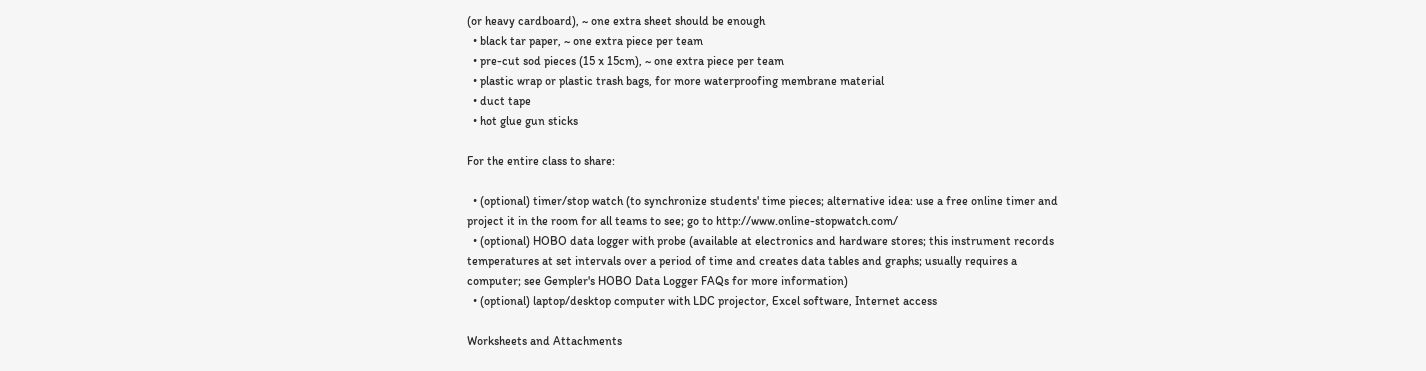(or heavy cardboard), ~ one extra sheet should be enough
  • black tar paper, ~ one extra piece per team
  • pre-cut sod pieces (15 x 15cm), ~ one extra piece per team
  • plastic wrap or plastic trash bags, for more waterproofing membrane material
  • duct tape
  • hot glue gun sticks

For the entire class to share:

  • (optional) timer/stop watch (to synchronize students' time pieces; alternative idea: use a free online timer and project it in the room for all teams to see; go to http://www.online-stopwatch.com/
  • (optional) HOBO data logger with probe (available at electronics and hardware stores; this instrument records temperatures at set intervals over a period of time and creates data tables and graphs; usually requires a computer; see Gempler's HOBO Data Logger FAQs for more information)
  • (optional) laptop/desktop computer with LDC projector, Excel software, Internet access

Worksheets and Attachments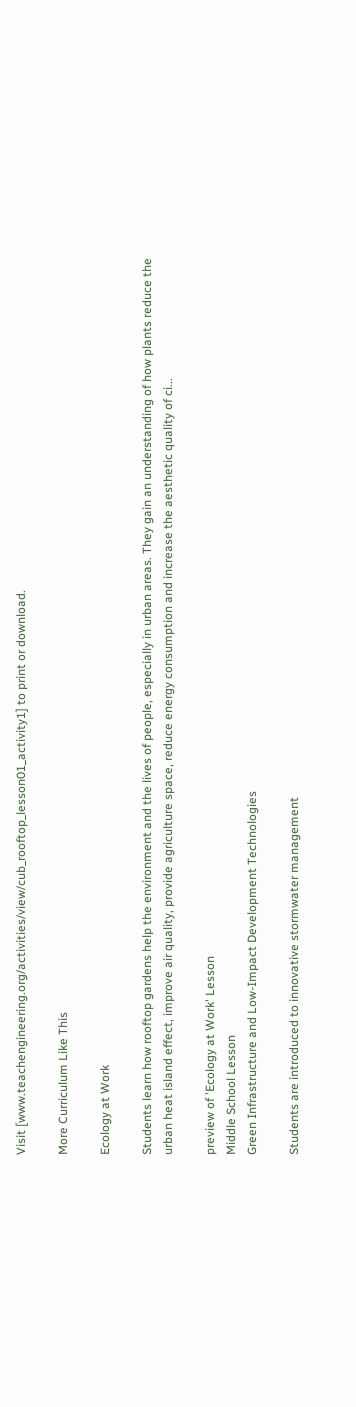Visit [www.teachengineering.org/activities/view/cub_rooftop_lesson01_activity1] to print or download.

More Curriculum Like This

Ecology at Work

Students learn how rooftop gardens help the environment and the lives of people, especially in urban areas. They gain an understanding of how plants reduce the urban heat island effect, improve air quality, provide agriculture space, reduce energy consumption and increase the aesthetic quality of ci...

preview of 'Ecology at Work' Lesson
Middle School Lesson
Green Infrastructure and Low-Impact Development Technologies

Students are introduced to innovative stormwater management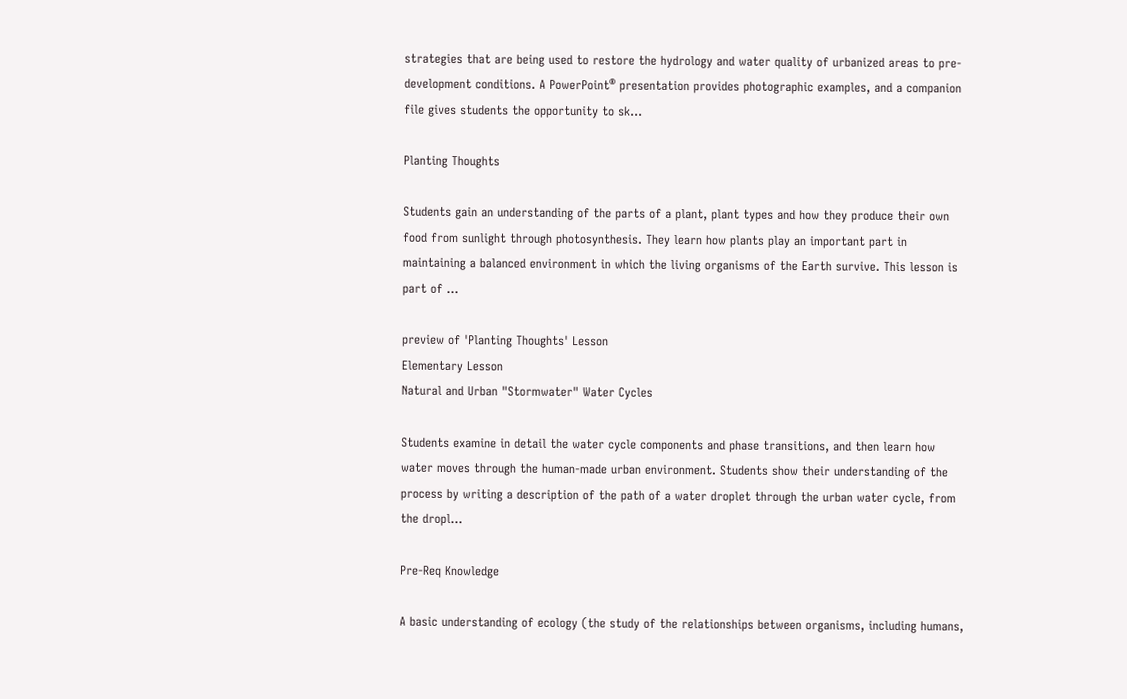strategies that are being used to restore the hydrology and water quality of urbanized areas to pre-development conditions. A PowerPoint® presentation provides photographic examples, and a companion file gives students the opportunity to sk...

Planting Thoughts

Students gain an understanding of the parts of a plant, plant types and how they produce their own food from sunlight through photosynthesis. They learn how plants play an important part in maintaining a balanced environment in which the living organisms of the Earth survive. This lesson is part of ...

preview of 'Planting Thoughts' Lesson
Elementary Lesson
Natural and Urban "Stormwater" Water Cycles

Students examine in detail the water cycle components and phase transitions, and then learn how water moves through the human-made urban environment. Students show their understanding of the process by writing a description of the path of a water droplet through the urban water cycle, from the dropl...

Pre-Req Knowledge

A basic understanding of ecology (the study of the relationships between organisms, including humans,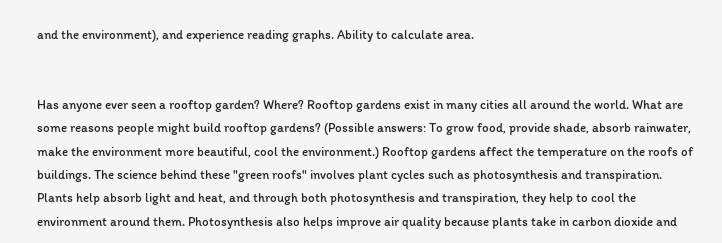and the environment), and experience reading graphs. Ability to calculate area.


Has anyone ever seen a rooftop garden? Where? Rooftop gardens exist in many cities all around the world. What are some reasons people might build rooftop gardens? (Possible answers: To grow food, provide shade, absorb rainwater, make the environment more beautiful, cool the environment.) Rooftop gardens affect the temperature on the roofs of buildings. The science behind these "green roofs" involves plant cycles such as photosynthesis and transpiration. Plants help absorb light and heat, and through both photosynthesis and transpiration, they help to cool the environment around them. Photosynthesis also helps improve air quality because plants take in carbon dioxide and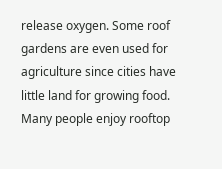release oxygen. Some roof gardens are even used for agriculture since cities have little land for growing food. Many people enjoy rooftop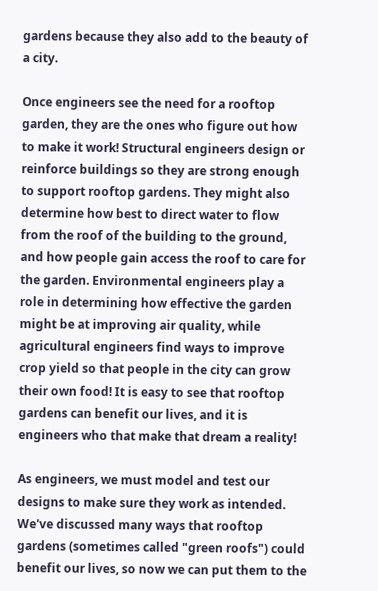gardens because they also add to the beauty of a city.

Once engineers see the need for a rooftop garden, they are the ones who figure out how to make it work! Structural engineers design or reinforce buildings so they are strong enough to support rooftop gardens. They might also determine how best to direct water to flow from the roof of the building to the ground, and how people gain access the roof to care for the garden. Environmental engineers play a role in determining how effective the garden might be at improving air quality, while agricultural engineers find ways to improve crop yield so that people in the city can grow their own food! It is easy to see that rooftop gardens can benefit our lives, and it is engineers who that make that dream a reality!

As engineers, we must model and test our designs to make sure they work as intended. We've discussed many ways that rooftop gardens (sometimes called "green roofs") could benefit our lives, so now we can put them to the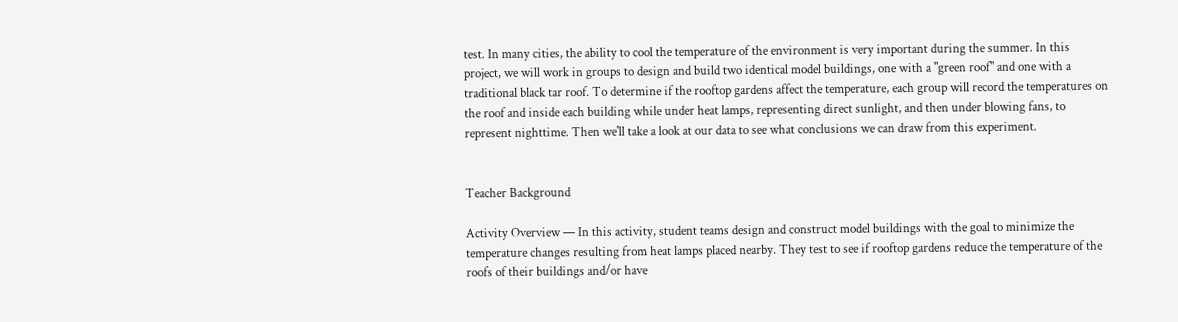test. In many cities, the ability to cool the temperature of the environment is very important during the summer. In this project, we will work in groups to design and build two identical model buildings, one with a "green roof" and one with a traditional black tar roof. To determine if the rooftop gardens affect the temperature, each group will record the temperatures on the roof and inside each building while under heat lamps, representing direct sunlight, and then under blowing fans, to represent nighttime. Then we'll take a look at our data to see what conclusions we can draw from this experiment.


Teacher Background

Activity Overview — In this activity, student teams design and construct model buildings with the goal to minimize the temperature changes resulting from heat lamps placed nearby. They test to see if rooftop gardens reduce the temperature of the roofs of their buildings and/or have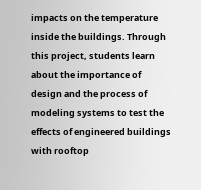impacts on the temperature inside the buildings. Through this project, students learn about the importance of design and the process of modeling systems to test the effects of engineered buildings with rooftop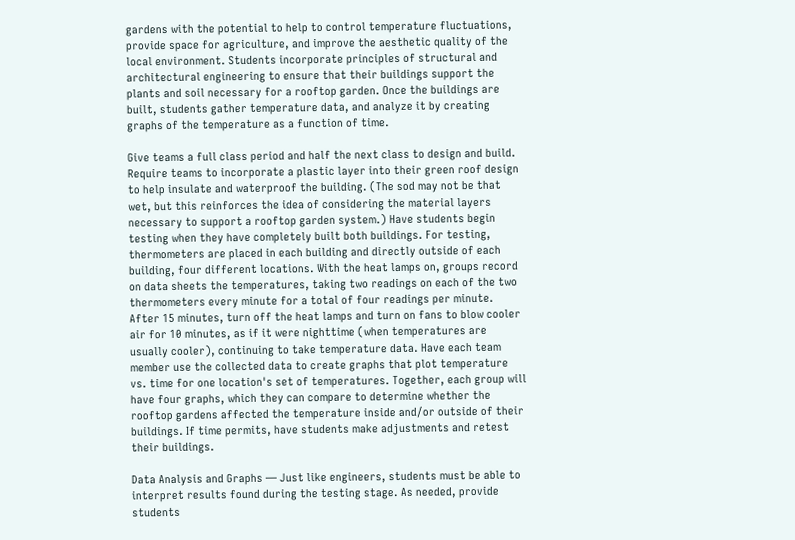gardens with the potential to help to control temperature fluctuations, provide space for agriculture, and improve the aesthetic quality of the local environment. Students incorporate principles of structural and architectural engineering to ensure that their buildings support the plants and soil necessary for a rooftop garden. Once the buildings are built, students gather temperature data, and analyze it by creating graphs of the temperature as a function of time.

Give teams a full class period and half the next class to design and build. Require teams to incorporate a plastic layer into their green roof design to help insulate and waterproof the building. (The sod may not be that wet, but this reinforces the idea of considering the material layers necessary to support a rooftop garden system.) Have students begin testing when they have completely built both buildings. For testing, thermometers are placed in each building and directly outside of each building, four different locations. With the heat lamps on, groups record on data sheets the temperatures, taking two readings on each of the two thermometers every minute for a total of four readings per minute. After 15 minutes, turn off the heat lamps and turn on fans to blow cooler air for 10 minutes, as if it were nighttime (when temperatures are usually cooler), continuing to take temperature data. Have each team member use the collected data to create graphs that plot temperature vs. time for one location's set of temperatures. Together, each group will have four graphs, which they can compare to determine whether the rooftop gardens affected the temperature inside and/or outside of their buildings. If time permits, have students make adjustments and retest their buildings.

Data Analysis and Graphs — Just like engineers, students must be able to interpret results found during the testing stage. As needed, provide students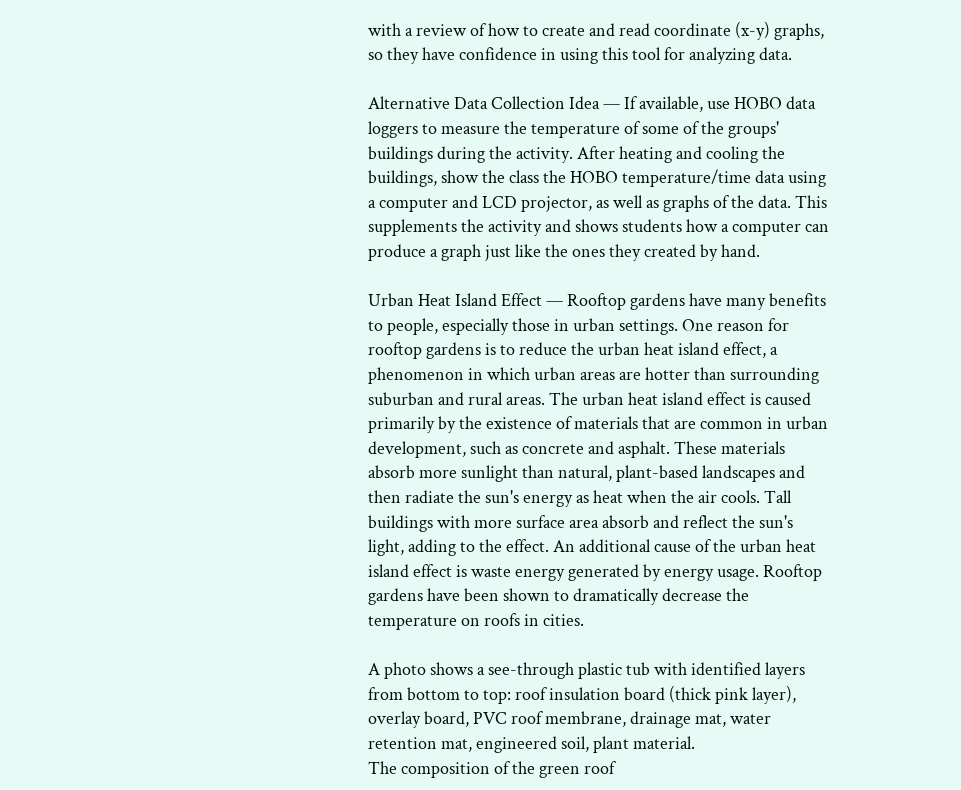with a review of how to create and read coordinate (x-y) graphs, so they have confidence in using this tool for analyzing data.

Alternative Data Collection Idea — If available, use HOBO data loggers to measure the temperature of some of the groups' buildings during the activity. After heating and cooling the buildings, show the class the HOBO temperature/time data using a computer and LCD projector, as well as graphs of the data. This supplements the activity and shows students how a computer can produce a graph just like the ones they created by hand.

Urban Heat Island Effect — Rooftop gardens have many benefits to people, especially those in urban settings. One reason for rooftop gardens is to reduce the urban heat island effect, a phenomenon in which urban areas are hotter than surrounding suburban and rural areas. The urban heat island effect is caused primarily by the existence of materials that are common in urban development, such as concrete and asphalt. These materials absorb more sunlight than natural, plant-based landscapes and then radiate the sun's energy as heat when the air cools. Tall buildings with more surface area absorb and reflect the sun's light, adding to the effect. An additional cause of the urban heat island effect is waste energy generated by energy usage. Rooftop gardens have been shown to dramatically decrease the temperature on roofs in cities.

A photo shows a see-through plastic tub with identified layers from bottom to top: roof insulation board (thick pink layer), overlay board, PVC roof membrane, drainage mat, water retention mat, engineered soil, plant material.
The composition of the green roof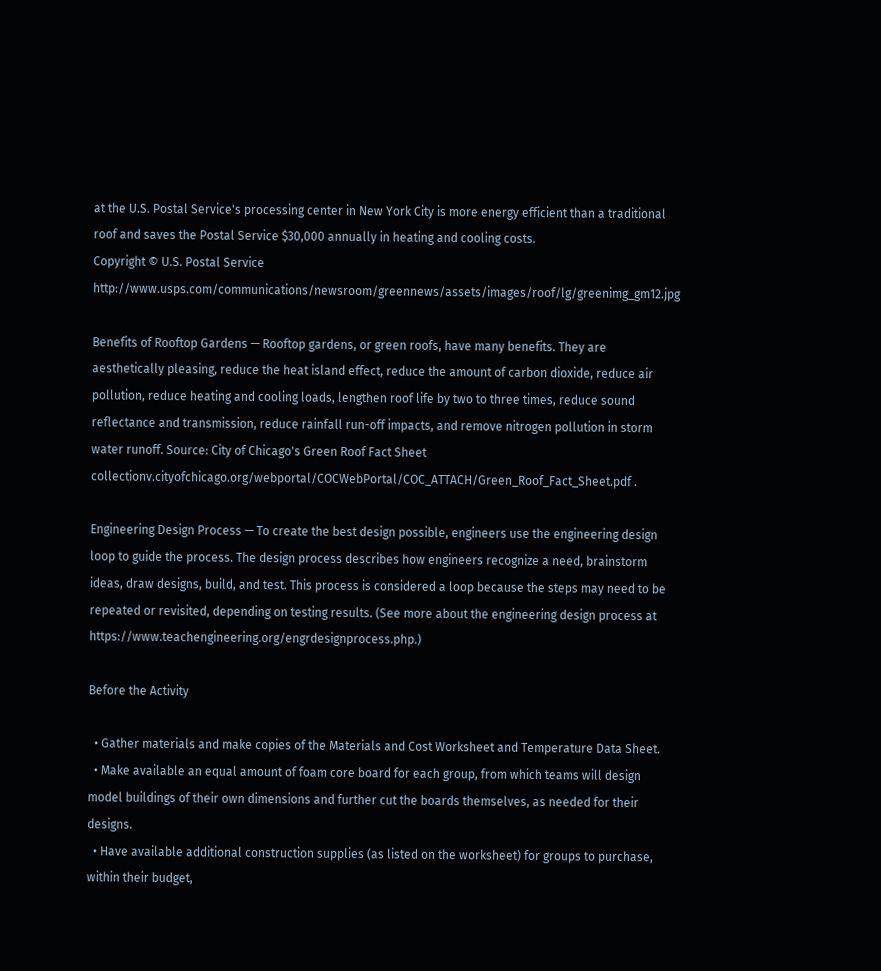at the U.S. Postal Service's processing center in New York City is more energy efficient than a traditional roof and saves the Postal Service $30,000 annually in heating and cooling costs.
Copyright © U.S. Postal Service http://www.usps.com/communications/newsroom/greennews/assets/images/roof/lg/greenimg_gm12.jpg

Benefits of Rooftop Gardens — Rooftop gardens, or green roofs, have many benefits. They are aesthetically pleasing, reduce the heat island effect, reduce the amount of carbon dioxide, reduce air pollution, reduce heating and cooling loads, lengthen roof life by two to three times, reduce sound reflectance and transmission, reduce rainfall run-off impacts, and remove nitrogen pollution in storm water runoff. Source: City of Chicago's Green Roof Fact Sheet collectionv.cityofchicago.org/webportal/COCWebPortal/COC_ATTACH/Green_Roof_Fact_Sheet.pdf .

Engineering Design Process — To create the best design possible, engineers use the engineering design loop to guide the process. The design process describes how engineers recognize a need, brainstorm ideas, draw designs, build, and test. This process is considered a loop because the steps may need to be repeated or revisited, depending on testing results. (See more about the engineering design process at https://www.teachengineering.org/engrdesignprocess.php.)

Before the Activity

  • Gather materials and make copies of the Materials and Cost Worksheet and Temperature Data Sheet.
  • Make available an equal amount of foam core board for each group, from which teams will design model buildings of their own dimensions and further cut the boards themselves, as needed for their designs.
  • Have available additional construction supplies (as listed on the worksheet) for groups to purchase, within their budget,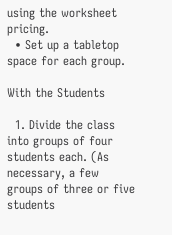using the worksheet pricing.
  • Set up a tabletop space for each group.

With the Students

  1. Divide the class into groups of four students each. (As necessary, a few groups of three or five students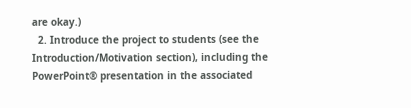are okay.)
  2. Introduce the project to students (see the Introduction/Motivation section), including the PowerPoint® presentation in the associated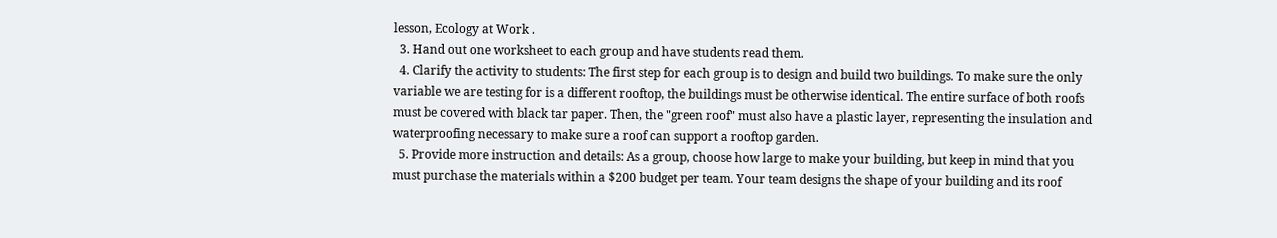lesson, Ecology at Work .
  3. Hand out one worksheet to each group and have students read them.
  4. Clarify the activity to students: The first step for each group is to design and build two buildings. To make sure the only variable we are testing for is a different rooftop, the buildings must be otherwise identical. The entire surface of both roofs must be covered with black tar paper. Then, the "green roof" must also have a plastic layer, representing the insulation and waterproofing necessary to make sure a roof can support a rooftop garden.
  5. Provide more instruction and details: As a group, choose how large to make your building, but keep in mind that you must purchase the materials within a $200 budget per team. Your team designs the shape of your building and its roof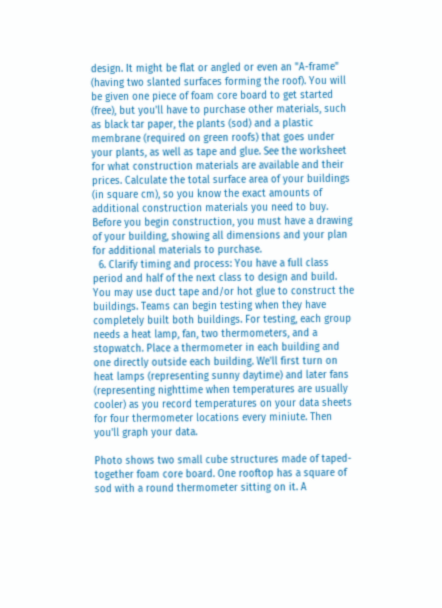design. It might be flat or angled or even an "A-frame" (having two slanted surfaces forming the roof). You will be given one piece of foam core board to get started (free), but you'll have to purchase other materials, such as black tar paper, the plants (sod) and a plastic membrane (required on green roofs) that goes under your plants, as well as tape and glue. See the worksheet for what construction materials are available and their prices. Calculate the total surface area of your buildings (in square cm), so you know the exact amounts of additional construction materials you need to buy. Before you begin construction, you must have a drawing of your building, showing all dimensions and your plan for additional materials to purchase.
  6. Clarify timing and process: You have a full class period and half of the next class to design and build. You may use duct tape and/or hot glue to construct the buildings. Teams can begin testing when they have completely built both buildings. For testing, each group needs a heat lamp, fan, two thermometers, and a stopwatch. Place a thermometer in each building and one directly outside each building. We'll first turn on heat lamps (representing sunny daytime) and later fans (representing nighttime when temperatures are usually cooler) as you record temperatures on your data sheets for four thermometer locations every miniute. Then you'll graph your data.

Photo shows two small cube structures made of taped-together foam core board. One rooftop has a square of sod with a round thermometer sitting on it. A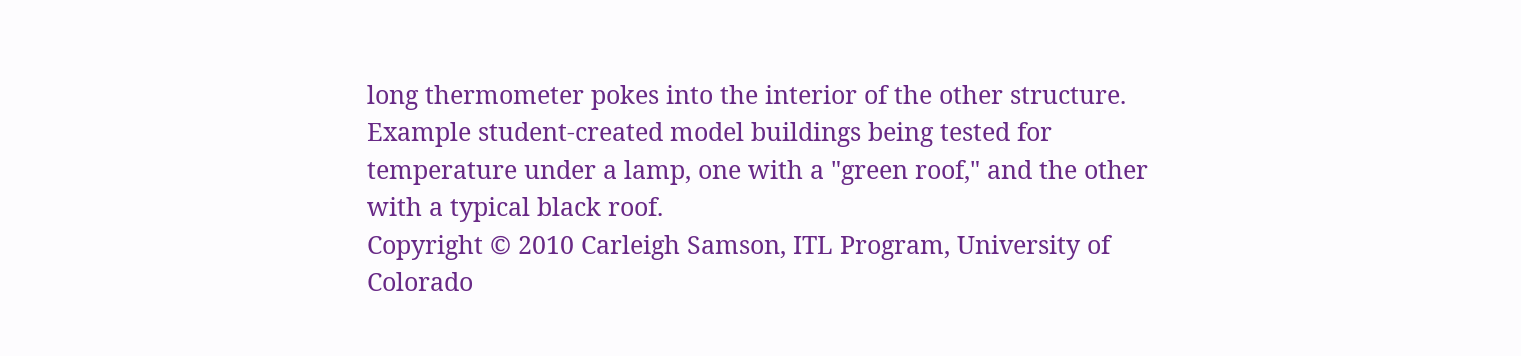long thermometer pokes into the interior of the other structure.
Example student-created model buildings being tested for temperature under a lamp, one with a "green roof," and the other with a typical black roof.
Copyright © 2010 Carleigh Samson, ITL Program, University of Colorado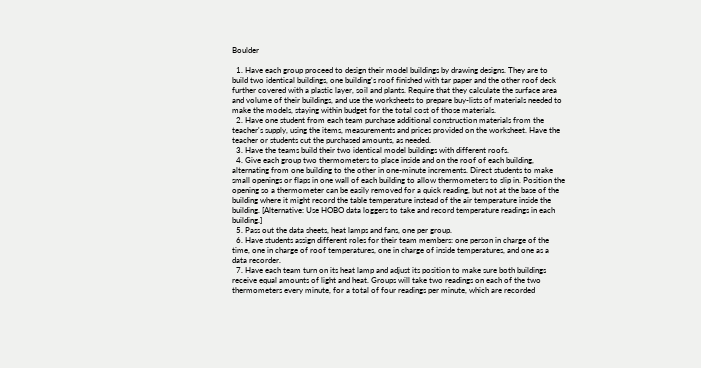Boulder

  1. Have each group proceed to design their model buildings by drawing designs. They are to build two identical buildings, one building's roof finished with tar paper and the other roof deck further covered with a plastic layer, soil and plants. Require that they calculate the surface area and volume of their buildings, and use the worksheets to prepare buy-lists of materials needed to make the models, staying within budget for the total cost of those materials.
  2. Have one student from each team purchase additional construction materials from the teacher's supply, using the items, measurements and prices provided on the worksheet. Have the teacher or students cut the purchased amounts, as needed.
  3. Have the teams build their two identical model buildings with different roofs.
  4. Give each group two thermometers to place inside and on the roof of each building, alternating from one building to the other in one-minute increments. Direct students to make small openings or flaps in one wall of each building to allow thermometers to slip in. Position the opening so a thermometer can be easily removed for a quick reading, but not at the base of the building where it might record the table temperature instead of the air temperature inside the building. [Alternative: Use HOBO data loggers to take and record temperature readings in each building.]
  5. Pass out the data sheets, heat lamps and fans, one per group.
  6. Have students assign different roles for their team members: one person in charge of the time, one in charge of roof temperatures, one in charge of inside temperatures, and one as a data recorder.
  7. Have each team turn on its heat lamp and adjust its position to make sure both buildings receive equal amounts of light and heat. Groups will take two readings on each of the two thermometers every minute, for a total of four readings per minute, which are recorded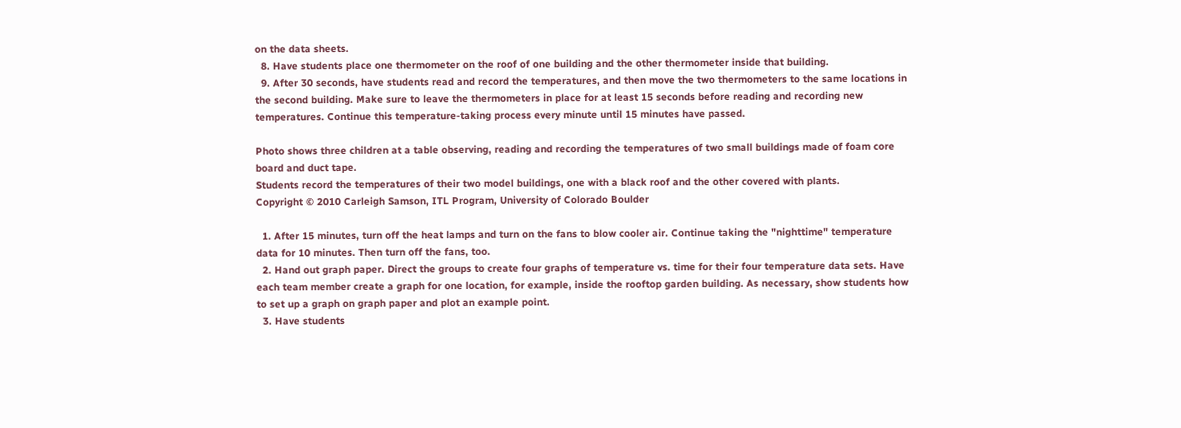on the data sheets.
  8. Have students place one thermometer on the roof of one building and the other thermometer inside that building.
  9. After 30 seconds, have students read and record the temperatures, and then move the two thermometers to the same locations in the second building. Make sure to leave the thermometers in place for at least 15 seconds before reading and recording new temperatures. Continue this temperature-taking process every minute until 15 minutes have passed.

Photo shows three children at a table observing, reading and recording the temperatures of two small buildings made of foam core board and duct tape.
Students record the temperatures of their two model buildings, one with a black roof and the other covered with plants.
Copyright © 2010 Carleigh Samson, ITL Program, University of Colorado Boulder

  1. After 15 minutes, turn off the heat lamps and turn on the fans to blow cooler air. Continue taking the "nighttime" temperature data for 10 minutes. Then turn off the fans, too.
  2. Hand out graph paper. Direct the groups to create four graphs of temperature vs. time for their four temperature data sets. Have each team member create a graph for one location, for example, inside the rooftop garden building. As necessary, show students how to set up a graph on graph paper and plot an example point.
  3. Have students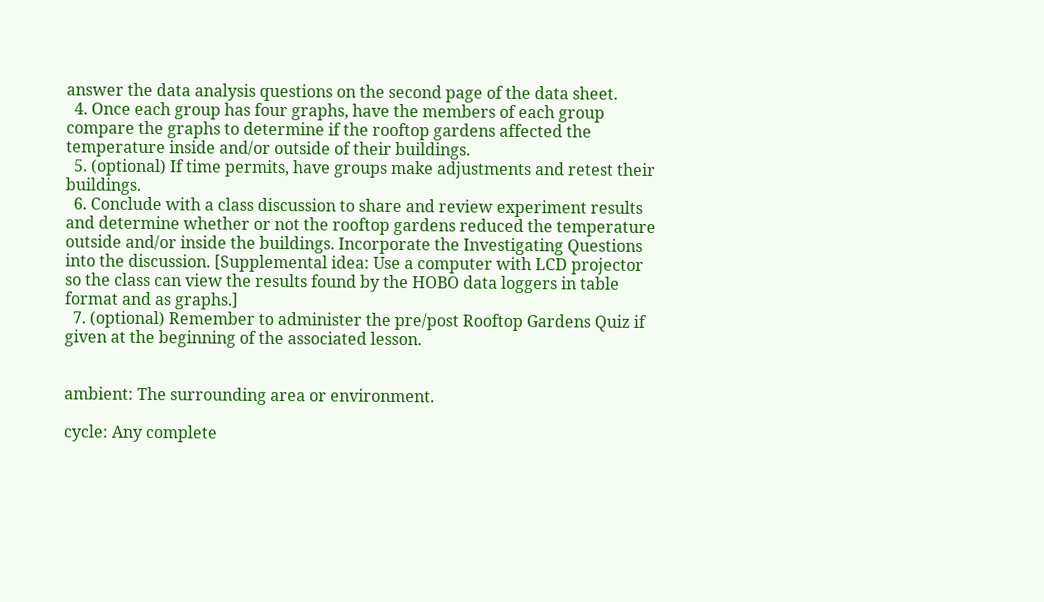answer the data analysis questions on the second page of the data sheet.
  4. Once each group has four graphs, have the members of each group compare the graphs to determine if the rooftop gardens affected the temperature inside and/or outside of their buildings.
  5. (optional) If time permits, have groups make adjustments and retest their buildings.
  6. Conclude with a class discussion to share and review experiment results and determine whether or not the rooftop gardens reduced the temperature outside and/or inside the buildings. Incorporate the Investigating Questions into the discussion. [Supplemental idea: Use a computer with LCD projector so the class can view the results found by the HOBO data loggers in table format and as graphs.]
  7. (optional) Remember to administer the pre/post Rooftop Gardens Quiz if given at the beginning of the associated lesson.


ambient: The surrounding area or environment.

cycle: Any complete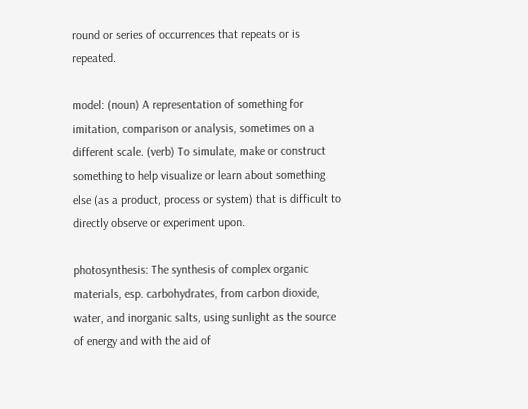round or series of occurrences that repeats or is repeated.

model: (noun) A representation of something for imitation, comparison or analysis, sometimes on a different scale. (verb) To simulate, make or construct something to help visualize or learn about something else (as a product, process or system) that is difficult to directly observe or experiment upon.

photosynthesis: The synthesis of complex organic materials, esp. carbohydrates, from carbon dioxide, water, and inorganic salts, using sunlight as the source of energy and with the aid of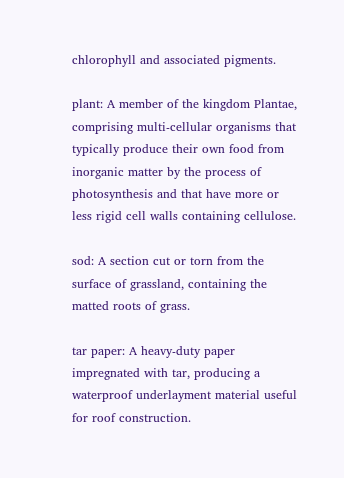chlorophyll and associated pigments.

plant: A member of the kingdom Plantae, comprising multi-cellular organisms that typically produce their own food from inorganic matter by the process of photosynthesis and that have more or less rigid cell walls containing cellulose.

sod: A section cut or torn from the surface of grassland, containing the matted roots of grass.

tar paper: A heavy-duty paper impregnated with tar, producing a waterproof underlayment material useful for roof construction.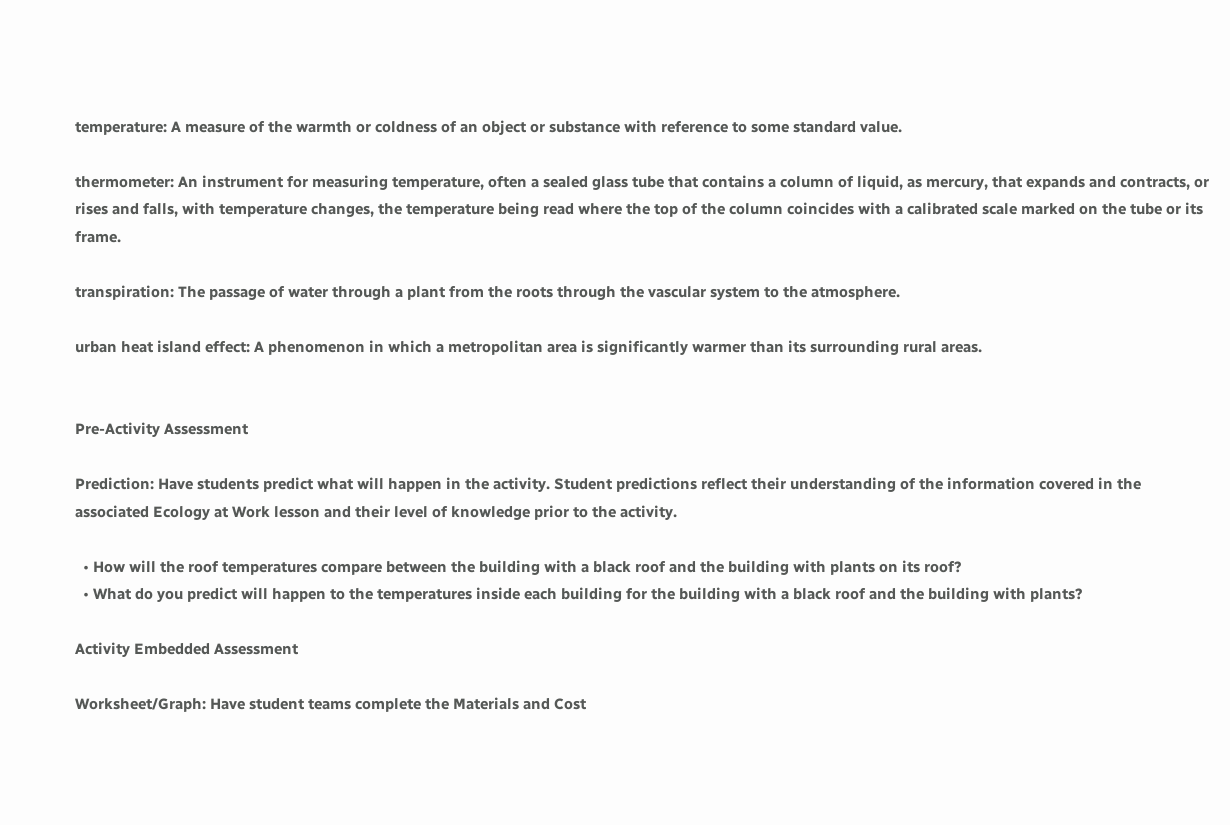temperature: A measure of the warmth or coldness of an object or substance with reference to some standard value.

thermometer: An instrument for measuring temperature, often a sealed glass tube that contains a column of liquid, as mercury, that expands and contracts, or rises and falls, with temperature changes, the temperature being read where the top of the column coincides with a calibrated scale marked on the tube or its frame.

transpiration: The passage of water through a plant from the roots through the vascular system to the atmosphere.

urban heat island effect: A phenomenon in which a metropolitan area is significantly warmer than its surrounding rural areas.


Pre-Activity Assessment

Prediction: Have students predict what will happen in the activity. Student predictions reflect their understanding of the information covered in the associated Ecology at Work lesson and their level of knowledge prior to the activity.

  • How will the roof temperatures compare between the building with a black roof and the building with plants on its roof?
  • What do you predict will happen to the temperatures inside each building for the building with a black roof and the building with plants?

Activity Embedded Assessment

Worksheet/Graph: Have student teams complete the Materials and Cost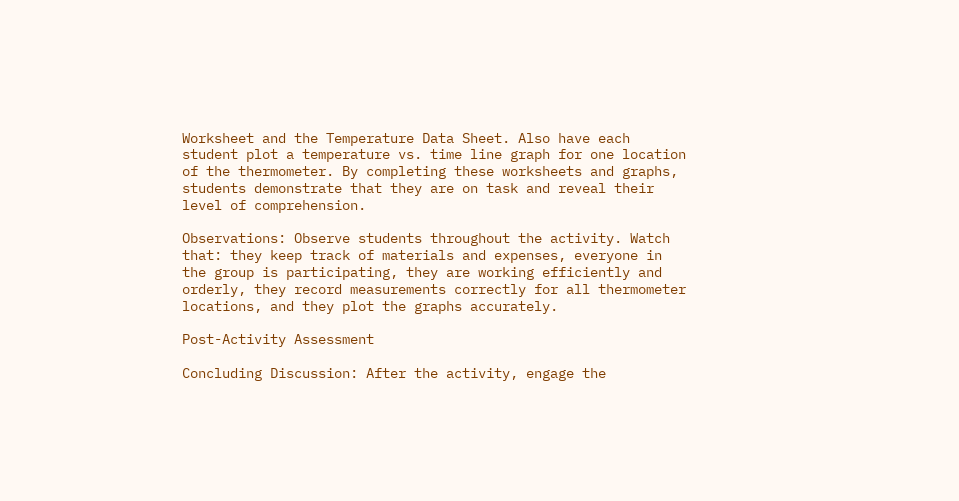Worksheet and the Temperature Data Sheet. Also have each student plot a temperature vs. time line graph for one location of the thermometer. By completing these worksheets and graphs, students demonstrate that they are on task and reveal their level of comprehension.

Observations: Observe students throughout the activity. Watch that: they keep track of materials and expenses, everyone in the group is participating, they are working efficiently and orderly, they record measurements correctly for all thermometer locations, and they plot the graphs accurately.

Post-Activity Assessment

Concluding Discussion: After the activity, engage the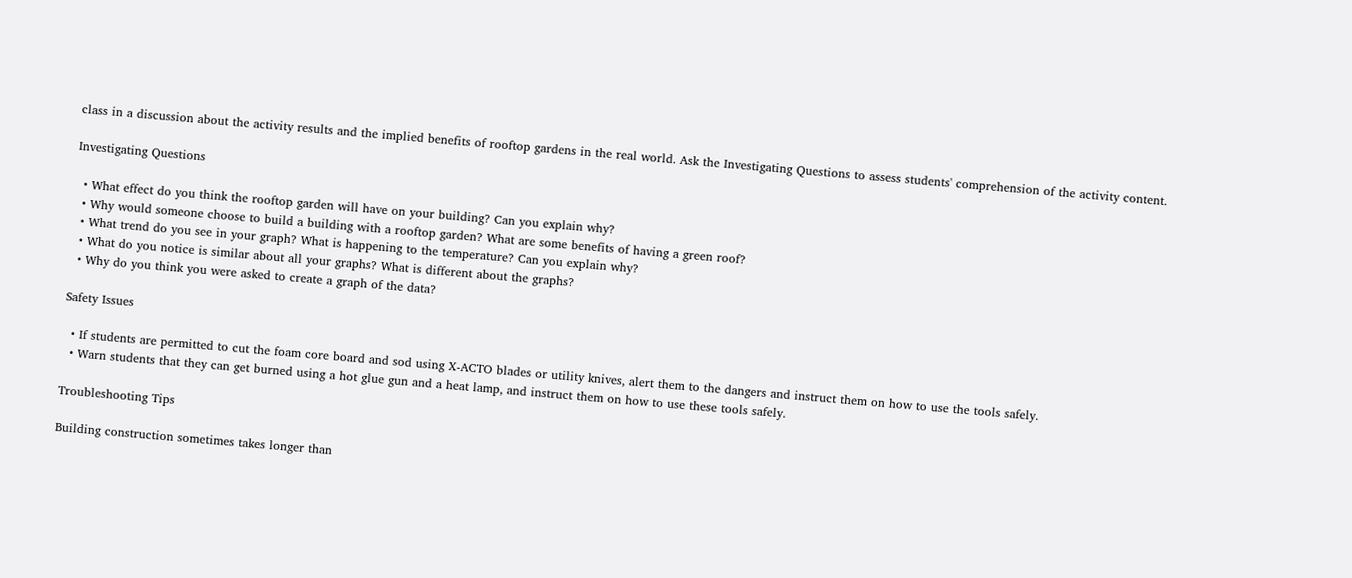class in a discussion about the activity results and the implied benefits of rooftop gardens in the real world. Ask the Investigating Questions to assess students' comprehension of the activity content.

Investigating Questions

  • What effect do you think the rooftop garden will have on your building? Can you explain why?
  • Why would someone choose to build a building with a rooftop garden? What are some benefits of having a green roof?
  • What trend do you see in your graph? What is happening to the temperature? Can you explain why?
  • What do you notice is similar about all your graphs? What is different about the graphs?
  • Why do you think you were asked to create a graph of the data?

Safety Issues

  • If students are permitted to cut the foam core board and sod using X-ACTO blades or utility knives, alert them to the dangers and instruct them on how to use the tools safely.
  • Warn students that they can get burned using a hot glue gun and a heat lamp, and instruct them on how to use these tools safely.

Troubleshooting Tips

Building construction sometimes takes longer than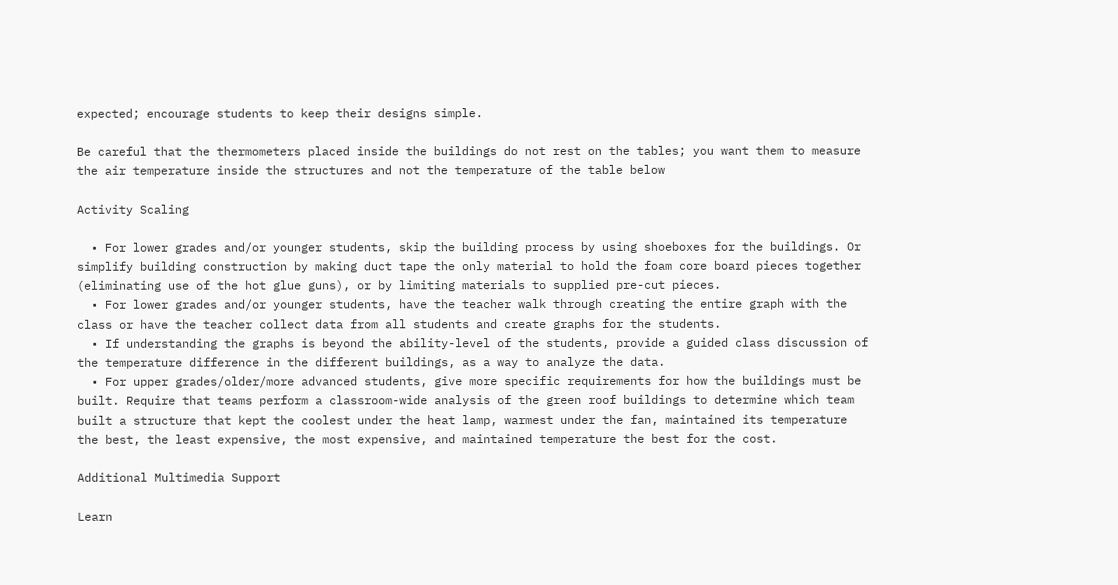expected; encourage students to keep their designs simple.

Be careful that the thermometers placed inside the buildings do not rest on the tables; you want them to measure the air temperature inside the structures and not the temperature of the table below

Activity Scaling

  • For lower grades and/or younger students, skip the building process by using shoeboxes for the buildings. Or simplify building construction by making duct tape the only material to hold the foam core board pieces together (eliminating use of the hot glue guns), or by limiting materials to supplied pre-cut pieces.
  • For lower grades and/or younger students, have the teacher walk through creating the entire graph with the class or have the teacher collect data from all students and create graphs for the students.
  • If understanding the graphs is beyond the ability-level of the students, provide a guided class discussion of the temperature difference in the different buildings, as a way to analyze the data.
  • For upper grades/older/more advanced students, give more specific requirements for how the buildings must be built. Require that teams perform a classroom-wide analysis of the green roof buildings to determine which team built a structure that kept the coolest under the heat lamp, warmest under the fan, maintained its temperature the best, the least expensive, the most expensive, and maintained temperature the best for the cost.

Additional Multimedia Support

Learn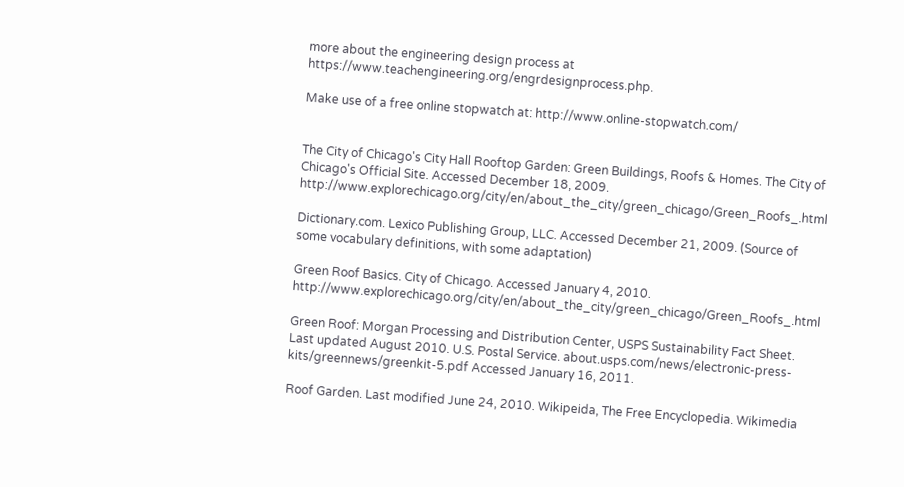more about the engineering design process at https://www.teachengineering.org/engrdesignprocess.php.

Make use of a free online stopwatch at: http://www.online-stopwatch.com/


The City of Chicago's City Hall Rooftop Garden: Green Buildings, Roofs & Homes. The City of Chicago's Official Site. Accessed December 18, 2009. http://www.explorechicago.org/city/en/about_the_city/green_chicago/Green_Roofs_.html

Dictionary.com. Lexico Publishing Group, LLC. Accessed December 21, 2009. (Source of some vocabulary definitions, with some adaptation)

Green Roof Basics. City of Chicago. Accessed January 4, 2010. http://www.explorechicago.org/city/en/about_the_city/green_chicago/Green_Roofs_.html

Green Roof: Morgan Processing and Distribution Center, USPS Sustainability Fact Sheet. Last updated August 2010. U.S. Postal Service. about.usps.com/news/electronic-press-kits/greennews/greenkit-5.pdf Accessed January 16, 2011.

Roof Garden. Last modified June 24, 2010. Wikipeida, The Free Encyclopedia. Wikimedia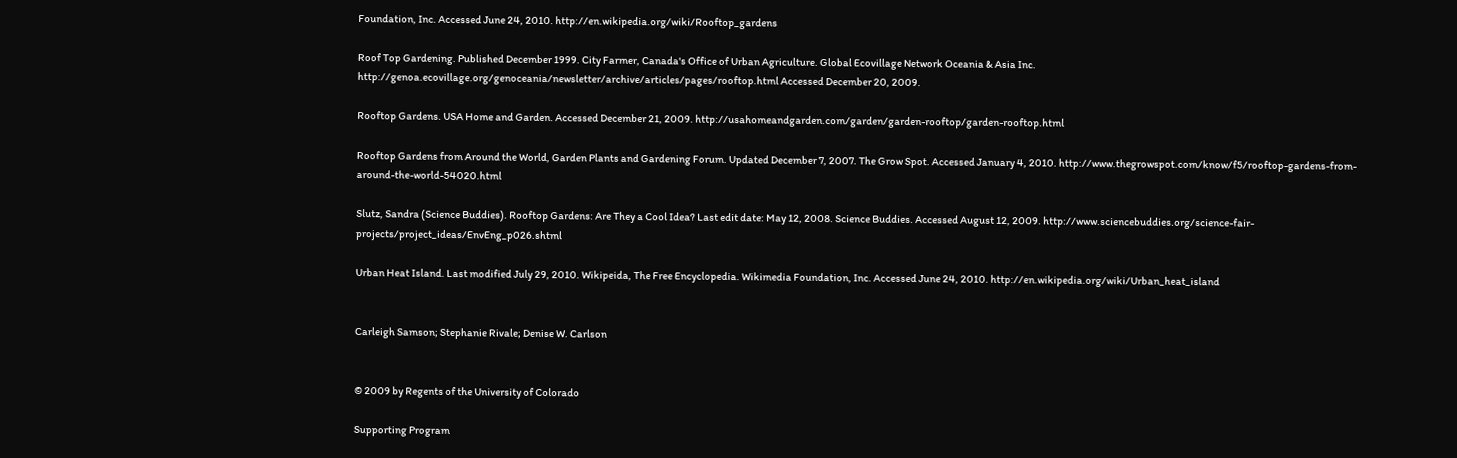Foundation, Inc. Accessed June 24, 2010. http://en.wikipedia.org/wiki/Rooftop_gardens

Roof Top Gardening. Published December 1999. City Farmer, Canada's Office of Urban Agriculture. Global Ecovillage Network Oceania & Asia Inc. http://genoa.ecovillage.org/genoceania/newsletter/archive/articles/pages/rooftop.html Accessed December 20, 2009.

Rooftop Gardens. USA Home and Garden. Accessed December 21, 2009. http://usahomeandgarden.com/garden/garden-rooftop/garden-rooftop.html

Rooftop Gardens from Around the World, Garden Plants and Gardening Forum. Updated December 7, 2007. The Grow Spot. Accessed January 4, 2010. http://www.thegrowspot.com/know/f5/rooftop-gardens-from-around-the-world-54020.html

Slutz, Sandra (Science Buddies). Rooftop Gardens: Are They a Cool Idea? Last edit date: May 12, 2008. Science Buddies. Accessed August 12, 2009. http://www.sciencebuddies.org/science-fair-projects/project_ideas/EnvEng_p026.shtml

Urban Heat Island. Last modified July 29, 2010. Wikipeida, The Free Encyclopedia. Wikimedia Foundation, Inc. Accessed June 24, 2010. http://en.wikipedia.org/wiki/Urban_heat_island


Carleigh Samson; Stephanie Rivale; Denise W. Carlson


© 2009 by Regents of the University of Colorado

Supporting Program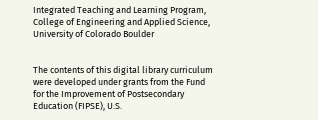Integrated Teaching and Learning Program, College of Engineering and Applied Science, University of Colorado Boulder


The contents of this digital library curriculum were developed under grants from the Fund for the Improvement of Postsecondary Education (FIPSE), U.S.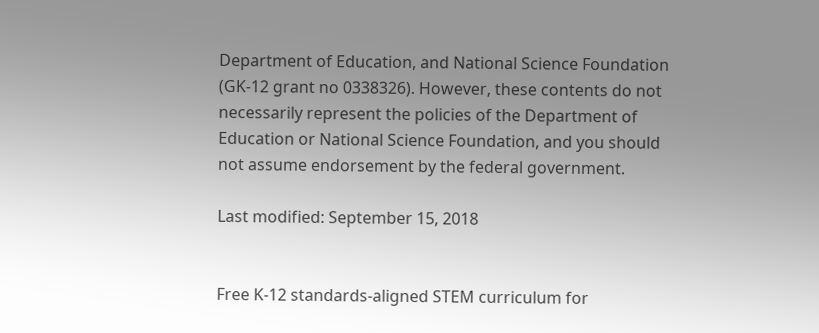Department of Education, and National Science Foundation (GK-12 grant no 0338326). However, these contents do not necessarily represent the policies of the Department of Education or National Science Foundation, and you should not assume endorsement by the federal government.

Last modified: September 15, 2018


Free K-12 standards-aligned STEM curriculum for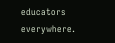educators everywhere.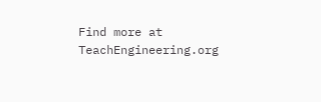Find more at TeachEngineering.org